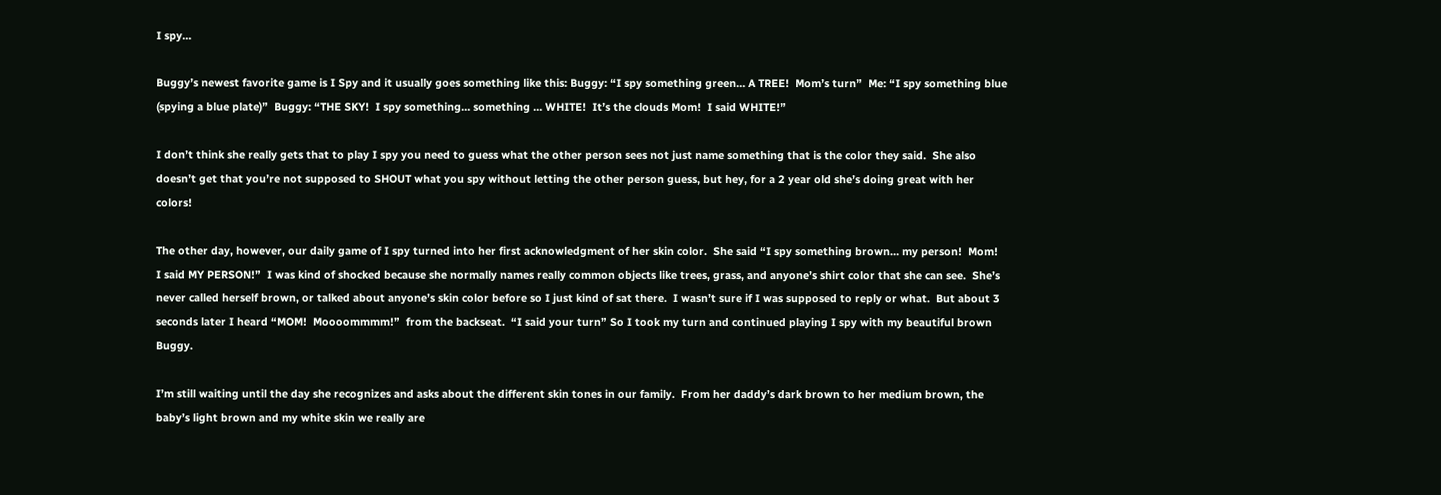I spy…

Buggy’s newest favorite game is I Spy and it usually goes something like this: Buggy: “I spy something green… A TREE!  Mom’s turn”  Me: “I spy something blue (spying a blue plate)”  Buggy: “THE SKY!  I spy something… something … WHITE!  It’s the clouds Mom!  I said WHITE!”

I don’t think she really gets that to play I spy you need to guess what the other person sees not just name something that is the color they said.  She also doesn’t get that you’re not supposed to SHOUT what you spy without letting the other person guess, but hey, for a 2 year old she’s doing great with her colors!

The other day, however, our daily game of I spy turned into her first acknowledgment of her skin color.  She said “I spy something brown… my person!  Mom!  I said MY PERSON!”  I was kind of shocked because she normally names really common objects like trees, grass, and anyone’s shirt color that she can see.  She’s never called herself brown, or talked about anyone’s skin color before so I just kind of sat there.  I wasn’t sure if I was supposed to reply or what.  But about 3 seconds later I heard “MOM!  Moooommmm!”  from the backseat.  “I said your turn” So I took my turn and continued playing I spy with my beautiful brown Buggy.

I’m still waiting until the day she recognizes and asks about the different skin tones in our family.  From her daddy’s dark brown to her medium brown, the baby’s light brown and my white skin we really are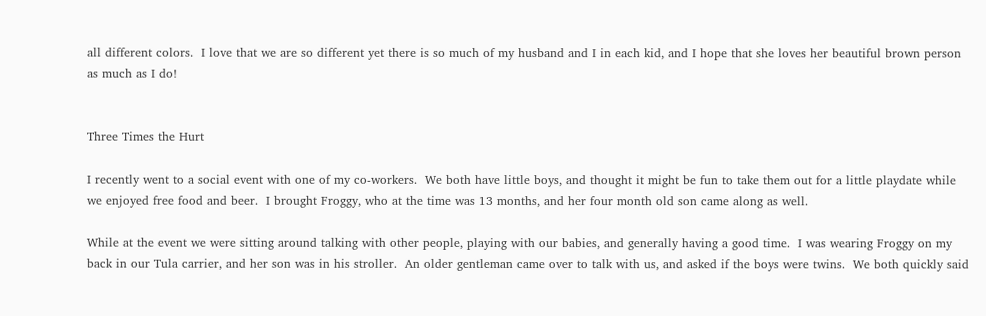all different colors.  I love that we are so different yet there is so much of my husband and I in each kid, and I hope that she loves her beautiful brown person as much as I do!


Three Times the Hurt

I recently went to a social event with one of my co-workers.  We both have little boys, and thought it might be fun to take them out for a little playdate while we enjoyed free food and beer.  I brought Froggy, who at the time was 13 months, and her four month old son came along as well.

While at the event we were sitting around talking with other people, playing with our babies, and generally having a good time.  I was wearing Froggy on my back in our Tula carrier, and her son was in his stroller.  An older gentleman came over to talk with us, and asked if the boys were twins.  We both quickly said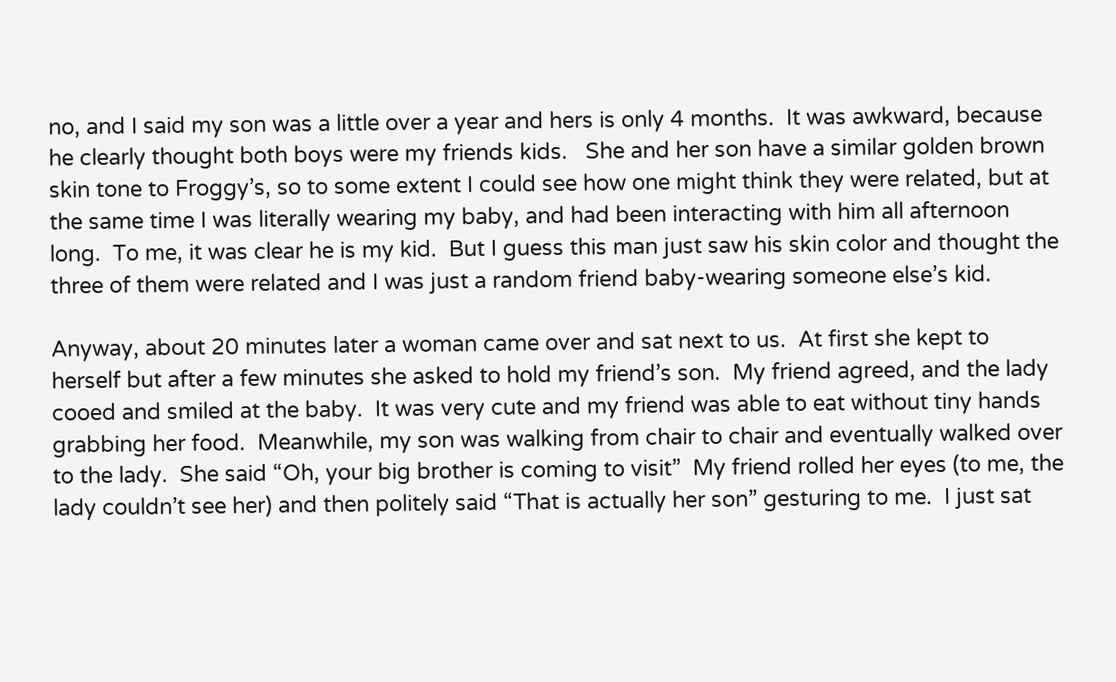no, and I said my son was a little over a year and hers is only 4 months.  It was awkward, because he clearly thought both boys were my friends kids.   She and her son have a similar golden brown skin tone to Froggy’s, so to some extent I could see how one might think they were related, but at the same time I was literally wearing my baby, and had been interacting with him all afternoon long.  To me, it was clear he is my kid.  But I guess this man just saw his skin color and thought the three of them were related and I was just a random friend baby-wearing someone else’s kid.

Anyway, about 20 minutes later a woman came over and sat next to us.  At first she kept to herself but after a few minutes she asked to hold my friend’s son.  My friend agreed, and the lady cooed and smiled at the baby.  It was very cute and my friend was able to eat without tiny hands grabbing her food.  Meanwhile, my son was walking from chair to chair and eventually walked over to the lady.  She said “Oh, your big brother is coming to visit”  My friend rolled her eyes (to me, the lady couldn’t see her) and then politely said “That is actually her son” gesturing to me.  I just sat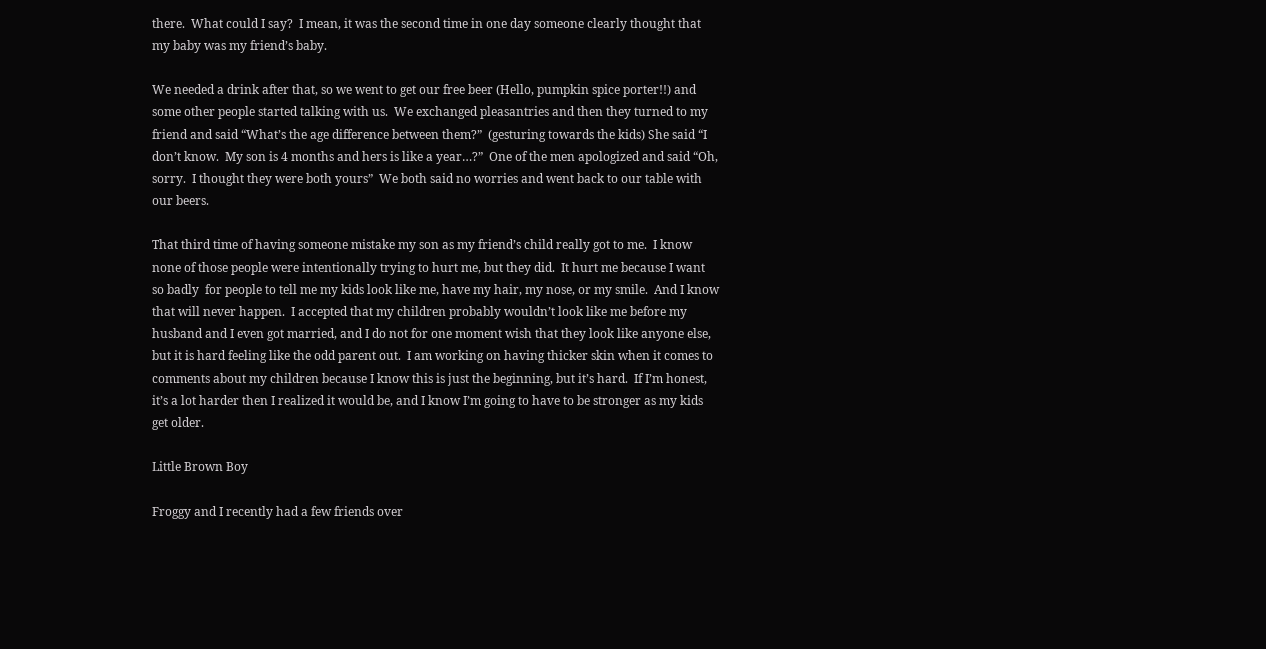there.  What could I say?  I mean, it was the second time in one day someone clearly thought that my baby was my friend’s baby.

We needed a drink after that, so we went to get our free beer (Hello, pumpkin spice porter!!) and some other people started talking with us.  We exchanged pleasantries and then they turned to my friend and said “What’s the age difference between them?”  (gesturing towards the kids) She said “I don’t know.  My son is 4 months and hers is like a year…?”  One of the men apologized and said “Oh, sorry.  I thought they were both yours”  We both said no worries and went back to our table with our beers.

That third time of having someone mistake my son as my friend’s child really got to me.  I know none of those people were intentionally trying to hurt me, but they did.  It hurt me because I want so badly  for people to tell me my kids look like me, have my hair, my nose, or my smile.  And I know that will never happen.  I accepted that my children probably wouldn’t look like me before my husband and I even got married, and I do not for one moment wish that they look like anyone else, but it is hard feeling like the odd parent out.  I am working on having thicker skin when it comes to comments about my children because I know this is just the beginning, but it’s hard.  If I’m honest, it’s a lot harder then I realized it would be, and I know I’m going to have to be stronger as my kids get older.

Little Brown Boy

Froggy and I recently had a few friends over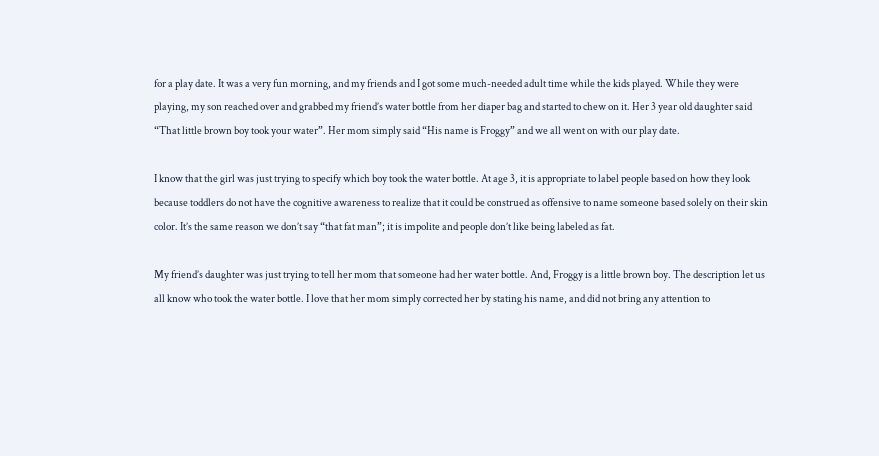for a play date. It was a very fun morning, and my friends and I got some much-needed adult time while the kids played. While they were playing, my son reached over and grabbed my friend’s water bottle from her diaper bag and started to chew on it. Her 3 year old daughter said “That little brown boy took your water”. Her mom simply said “His name is Froggy” and we all went on with our play date.

I know that the girl was just trying to specify which boy took the water bottle. At age 3, it is appropriate to label people based on how they look because toddlers do not have the cognitive awareness to realize that it could be construed as offensive to name someone based solely on their skin color. It’s the same reason we don’t say “that fat man”; it is impolite and people don’t like being labeled as fat.

My friend’s daughter was just trying to tell her mom that someone had her water bottle. And, Froggy is a little brown boy. The description let us all know who took the water bottle. I love that her mom simply corrected her by stating his name, and did not bring any attention to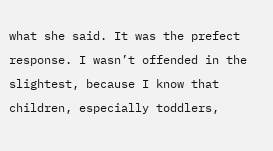what she said. It was the prefect response. I wasn’t offended in the slightest, because I know that children, especially toddlers,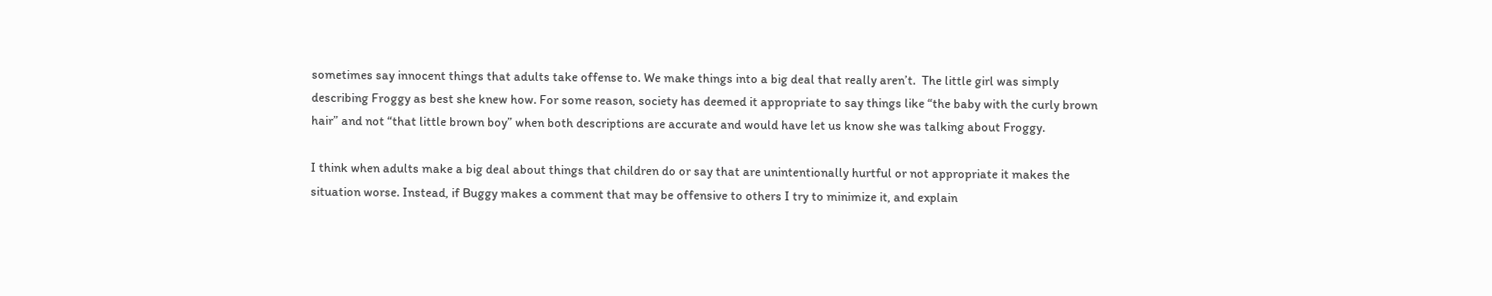sometimes say innocent things that adults take offense to. We make things into a big deal that really aren’t.  The little girl was simply describing Froggy as best she knew how. For some reason, society has deemed it appropriate to say things like “the baby with the curly brown hair” and not “that little brown boy” when both descriptions are accurate and would have let us know she was talking about Froggy.

I think when adults make a big deal about things that children do or say that are unintentionally hurtful or not appropriate it makes the situation worse. Instead, if Buggy makes a comment that may be offensive to others I try to minimize it, and explain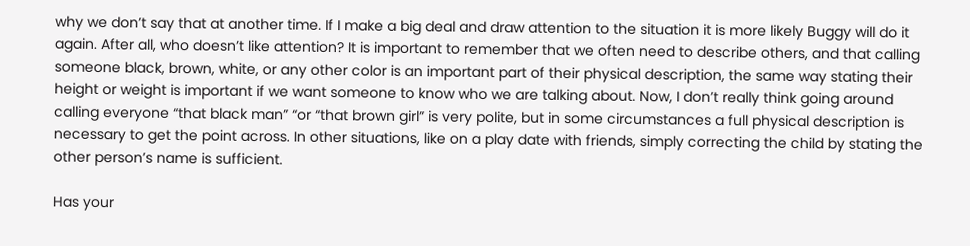why we don’t say that at another time. If I make a big deal and draw attention to the situation it is more likely Buggy will do it again. After all, who doesn’t like attention? It is important to remember that we often need to describe others, and that calling someone black, brown, white, or any other color is an important part of their physical description, the same way stating their height or weight is important if we want someone to know who we are talking about. Now, I don’t really think going around calling everyone “that black man” “or “that brown girl” is very polite, but in some circumstances a full physical description is necessary to get the point across. In other situations, like on a play date with friends, simply correcting the child by stating the other person’s name is sufficient.

Has your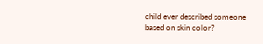child ever described someone based on skin color?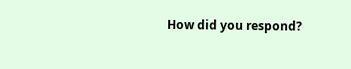How did you respond?